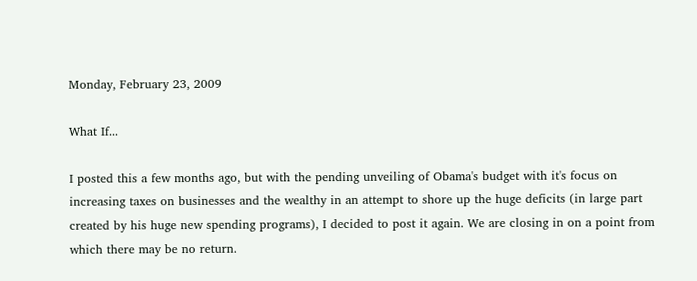Monday, February 23, 2009

What If...

I posted this a few months ago, but with the pending unveiling of Obama's budget with it's focus on increasing taxes on businesses and the wealthy in an attempt to shore up the huge deficits (in large part created by his huge new spending programs), I decided to post it again. We are closing in on a point from which there may be no return.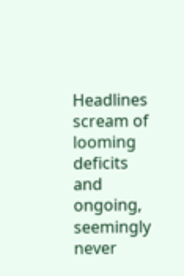Headlines scream of looming deficits and ongoing, seemingly never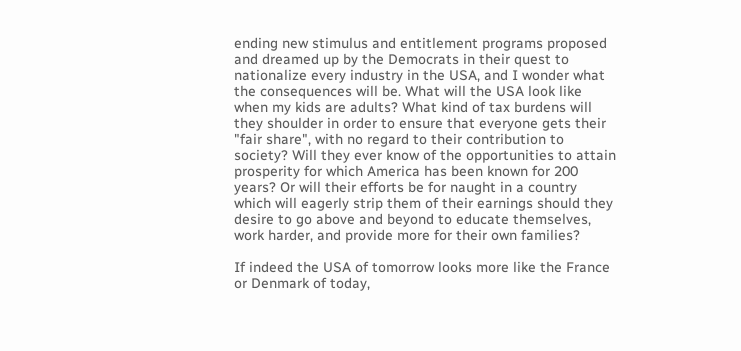ending new stimulus and entitlement programs proposed and dreamed up by the Democrats in their quest to nationalize every industry in the USA, and I wonder what the consequences will be. What will the USA look like when my kids are adults? What kind of tax burdens will they shoulder in order to ensure that everyone gets their "fair share", with no regard to their contribution to society? Will they ever know of the opportunities to attain prosperity for which America has been known for 200 years? Or will their efforts be for naught in a country which will eagerly strip them of their earnings should they desire to go above and beyond to educate themselves, work harder, and provide more for their own families?

If indeed the USA of tomorrow looks more like the France or Denmark of today,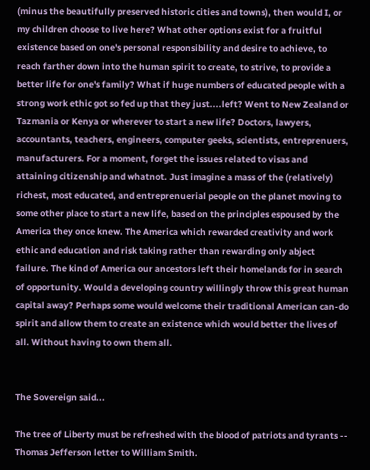(minus the beautifully preserved historic cities and towns), then would I, or my children choose to live here? What other options exist for a fruitful existence based on one's personal responsibility and desire to achieve, to reach farther down into the human spirit to create, to strive, to provide a better life for one's family? What if huge numbers of educated people with a strong work ethic got so fed up that they just....left? Went to New Zealand or Tazmania or Kenya or wherever to start a new life? Doctors, lawyers, accountants, teachers, engineers, computer geeks, scientists, entreprenuers, manufacturers. For a moment, forget the issues related to visas and attaining citizenship and whatnot. Just imagine a mass of the (relatively) richest, most educated, and entreprenuerial people on the planet moving to some other place to start a new life, based on the principles espoused by the America they once knew. The America which rewarded creativity and work ethic and education and risk taking rather than rewarding only abject failure. The kind of America our ancestors left their homelands for in search of opportunity. Would a developing country willingly throw this great human capital away? Perhaps some would welcome their traditional American can-do spirit and allow them to create an existence which would better the lives of all. Without having to own them all.


The Sovereign said...

The tree of Liberty must be refreshed with the blood of patriots and tyrants -- Thomas Jefferson letter to William Smith.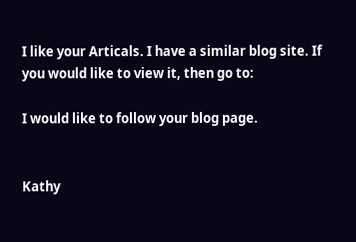I like your Articals. I have a similar blog site. If you would like to view it, then go to:

I would like to follow your blog page.


Kathy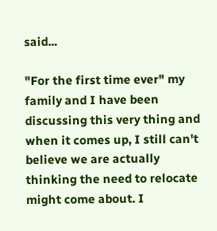said...

"For the first time ever" my family and I have been discussing this very thing and when it comes up, I still can't believe we are actually thinking the need to relocate might come about. I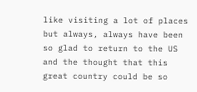like visiting a lot of places but always, always have been so glad to return to the US and the thought that this great country could be so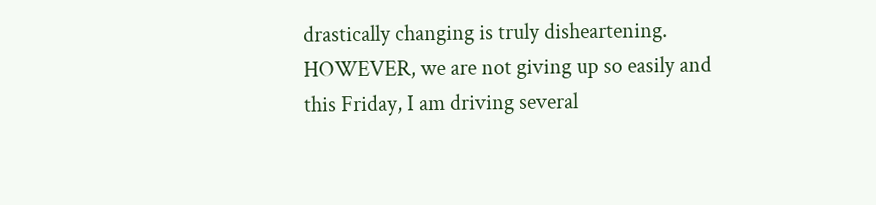drastically changing is truly disheartening. HOWEVER, we are not giving up so easily and this Friday, I am driving several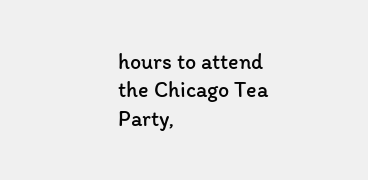hours to attend the Chicago Tea Party,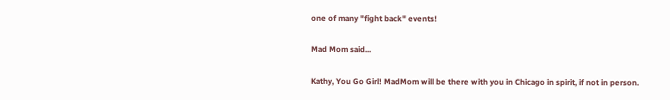one of many "fight back" events!

Mad Mom said...

Kathy, You Go Girl! MadMom will be there with you in Chicago in spirit, if not in person.